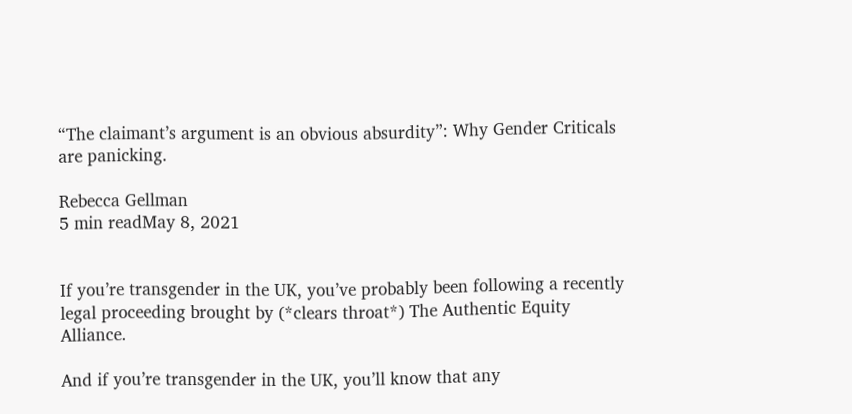“The claimant’s argument is an obvious absurdity”: Why Gender Criticals are panicking.

Rebecca Gellman
5 min readMay 8, 2021


If you’re transgender in the UK, you’ve probably been following a recently legal proceeding brought by (*clears throat*) The Authentic Equity Alliance.

And if you’re transgender in the UK, you’ll know that any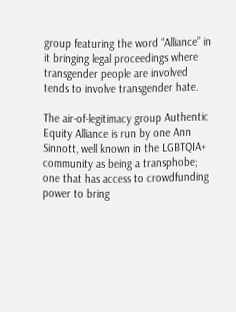group featuring the word “Alliance” in it bringing legal proceedings where transgender people are involved tends to involve transgender hate.

The air-of-legitimacy group Authentic Equity Alliance is run by one Ann Sinnott, well known in the LGBTQIA+ community as being a transphobe; one that has access to crowdfunding power to bring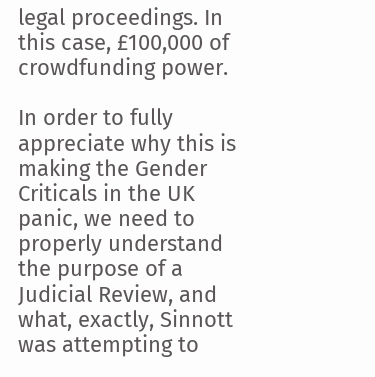legal proceedings. In this case, £100,000 of crowdfunding power.

In order to fully appreciate why this is making the Gender Criticals in the UK panic, we need to properly understand the purpose of a Judicial Review, and what, exactly, Sinnott was attempting to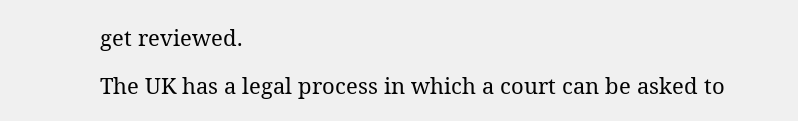get reviewed.

The UK has a legal process in which a court can be asked to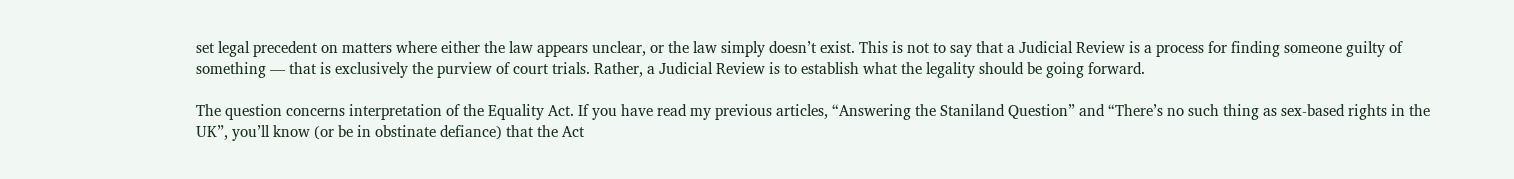set legal precedent on matters where either the law appears unclear, or the law simply doesn’t exist. This is not to say that a Judicial Review is a process for finding someone guilty of something — that is exclusively the purview of court trials. Rather, a Judicial Review is to establish what the legality should be going forward.

The question concerns interpretation of the Equality Act. If you have read my previous articles, “Answering the Staniland Question” and “There’s no such thing as sex-based rights in the UK”, you’ll know (or be in obstinate defiance) that the Act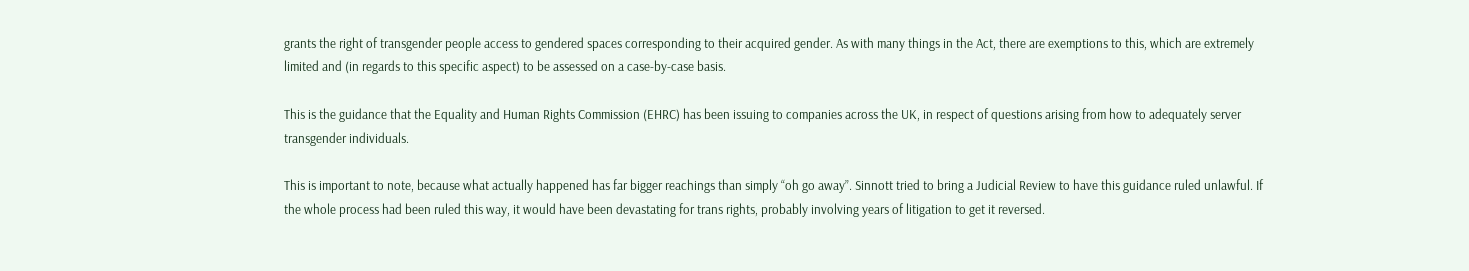grants the right of transgender people access to gendered spaces corresponding to their acquired gender. As with many things in the Act, there are exemptions to this, which are extremely limited and (in regards to this specific aspect) to be assessed on a case-by-case basis.

This is the guidance that the Equality and Human Rights Commission (EHRC) has been issuing to companies across the UK, in respect of questions arising from how to adequately server transgender individuals.

This is important to note, because what actually happened has far bigger reachings than simply “oh go away”. Sinnott tried to bring a Judicial Review to have this guidance ruled unlawful. If the whole process had been ruled this way, it would have been devastating for trans rights, probably involving years of litigation to get it reversed.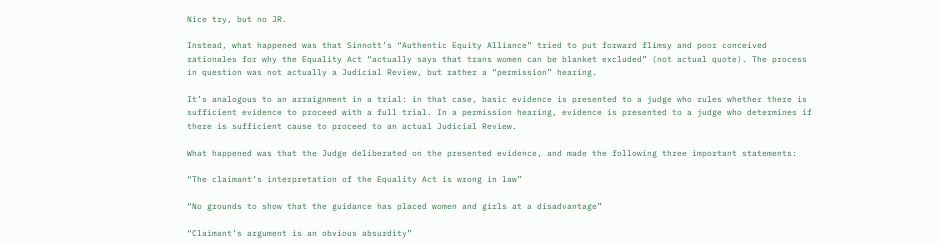Nice try, but no JR.

Instead, what happened was that Sinnott’s “Authentic Equity Alliance” tried to put forward flimsy and poor conceived rationales for why the Equality Act “actually says that trans women can be blanket excluded” (not actual quote). The process in question was not actually a Judicial Review, but rather a “permission” hearing.

It’s analogous to an arraignment in a trial: in that case, basic evidence is presented to a judge who rules whether there is sufficient evidence to proceed with a full trial. In a permission hearing, evidence is presented to a judge who determines if there is sufficient cause to proceed to an actual Judicial Review.

What happened was that the Judge deliberated on the presented evidence, and made the following three important statements:

“The claimant’s interpretation of the Equality Act is wrong in law”

“No grounds to show that the guidance has placed women and girls at a disadvantage”

“Claimant’s argument is an obvious absurdity”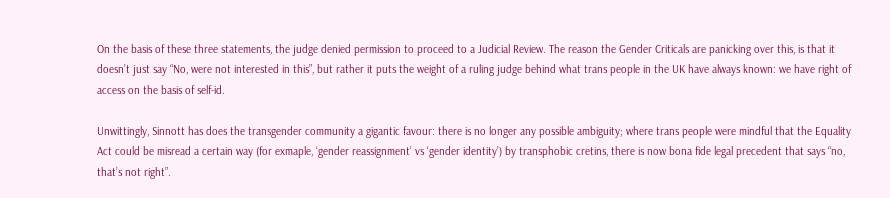On the basis of these three statements, the judge denied permission to proceed to a Judicial Review. The reason the Gender Criticals are panicking over this, is that it doesn’t just say “No, were not interested in this”, but rather it puts the weight of a ruling judge behind what trans people in the UK have always known: we have right of access on the basis of self-id.

Unwittingly, Sinnott has does the transgender community a gigantic favour: there is no longer any possible ambiguity; where trans people were mindful that the Equality Act could be misread a certain way (for exmaple, ‘gender reassignment’ vs ‘gender identity’) by transphobic cretins, there is now bona fide legal precedent that says “no, that’s not right”.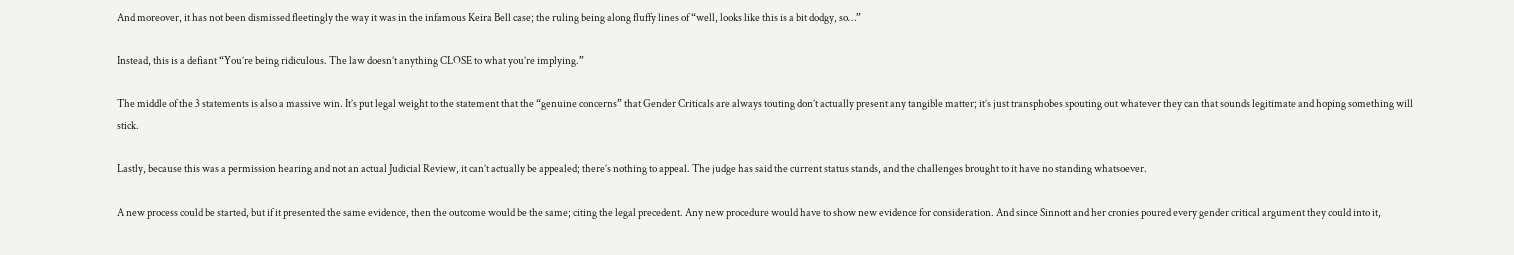And moreover, it has not been dismissed fleetingly the way it was in the infamous Keira Bell case; the ruling being along fluffy lines of “well, looks like this is a bit dodgy, so…”

Instead, this is a defiant “You’re being ridiculous. The law doesn’t anything CLOSE to what you’re implying.”

The middle of the 3 statements is also a massive win. It’s put legal weight to the statement that the “genuine concerns” that Gender Criticals are always touting don’t actually present any tangible matter; it’s just transphobes spouting out whatever they can that sounds legitimate and hoping something will stick.

Lastly, because this was a permission hearing and not an actual Judicial Review, it can’t actually be appealed; there’s nothing to appeal. The judge has said the current status stands, and the challenges brought to it have no standing whatsoever.

A new process could be started, but if it presented the same evidence, then the outcome would be the same; citing the legal precedent. Any new procedure would have to show new evidence for consideration. And since Sinnott and her cronies poured every gender critical argument they could into it,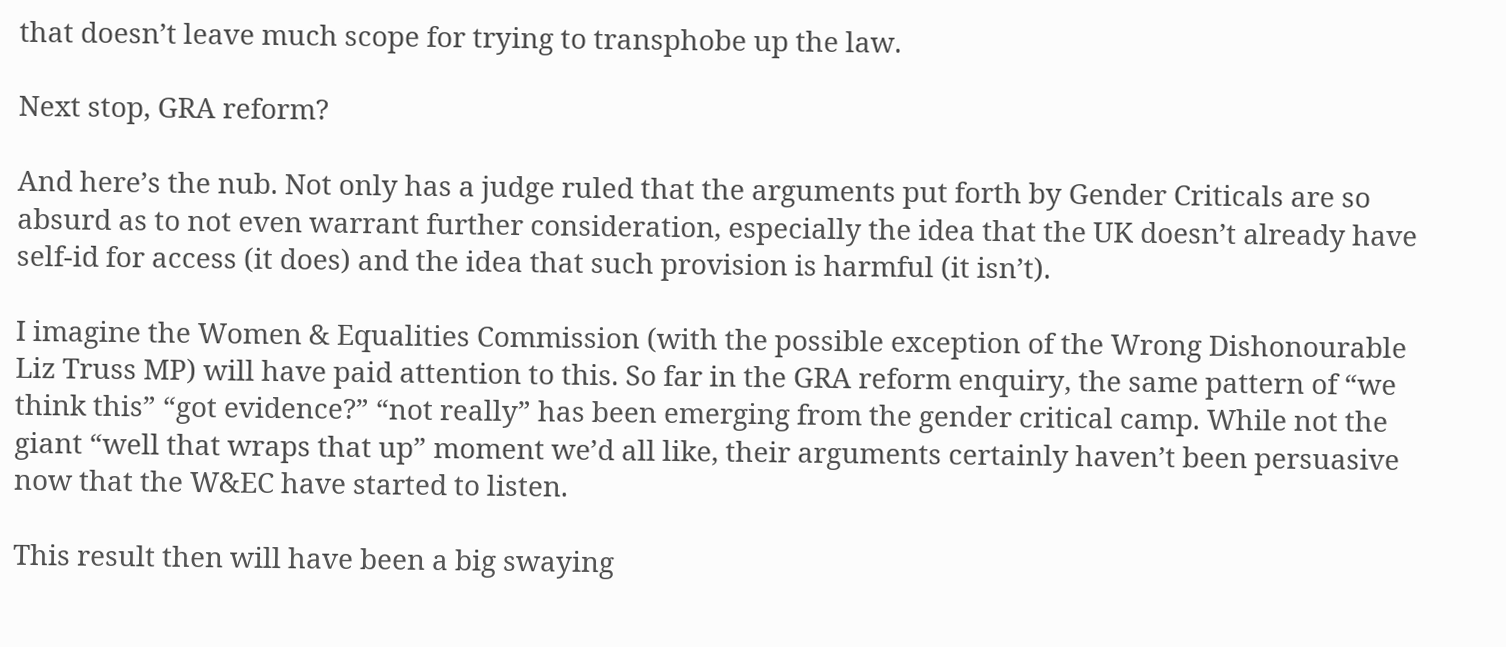that doesn’t leave much scope for trying to transphobe up the law.

Next stop, GRA reform?

And here’s the nub. Not only has a judge ruled that the arguments put forth by Gender Criticals are so absurd as to not even warrant further consideration, especially the idea that the UK doesn’t already have self-id for access (it does) and the idea that such provision is harmful (it isn’t).

I imagine the Women & Equalities Commission (with the possible exception of the Wrong Dishonourable Liz Truss MP) will have paid attention to this. So far in the GRA reform enquiry, the same pattern of “we think this” “got evidence?” “not really” has been emerging from the gender critical camp. While not the giant “well that wraps that up” moment we’d all like, their arguments certainly haven’t been persuasive now that the W&EC have started to listen.

This result then will have been a big swaying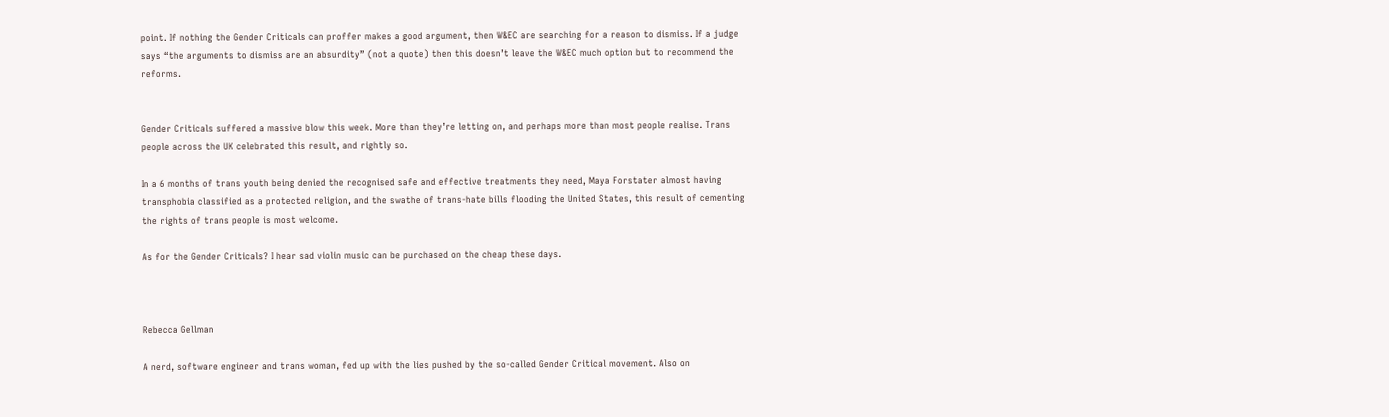point. If nothing the Gender Criticals can proffer makes a good argument, then W&EC are searching for a reason to dismiss. If a judge says “the arguments to dismiss are an absurdity” (not a quote) then this doesn’t leave the W&EC much option but to recommend the reforms.


Gender Criticals suffered a massive blow this week. More than they’re letting on, and perhaps more than most people realise. Trans people across the UK celebrated this result, and rightly so.

In a 6 months of trans youth being denied the recognised safe and effective treatments they need, Maya Forstater almost having transphobia classified as a protected religion, and the swathe of trans-hate bills flooding the United States, this result of cementing the rights of trans people is most welcome.

As for the Gender Criticals? I hear sad violin music can be purchased on the cheap these days.



Rebecca Gellman

A nerd, software engineer and trans woman, fed up with the lies pushed by the so-called Gender Critical movement. Also on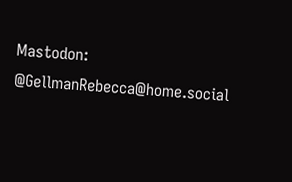Mastodon: @GellmanRebecca@home.social